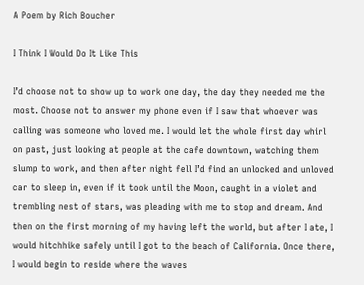A Poem by Rich Boucher

I Think I Would Do It Like This

I’d choose not to show up to work one day, the day they needed me the most. Choose not to answer my phone even if I saw that whoever was calling was someone who loved me. I would let the whole first day whirl on past, just looking at people at the cafe downtown, watching them slump to work, and then after night fell I’d find an unlocked and unloved car to sleep in, even if it took until the Moon, caught in a violet and trembling nest of stars, was pleading with me to stop and dream. And then on the first morning of my having left the world, but after I ate, I would hitchhike safely until I got to the beach of California. Once there, I would begin to reside where the waves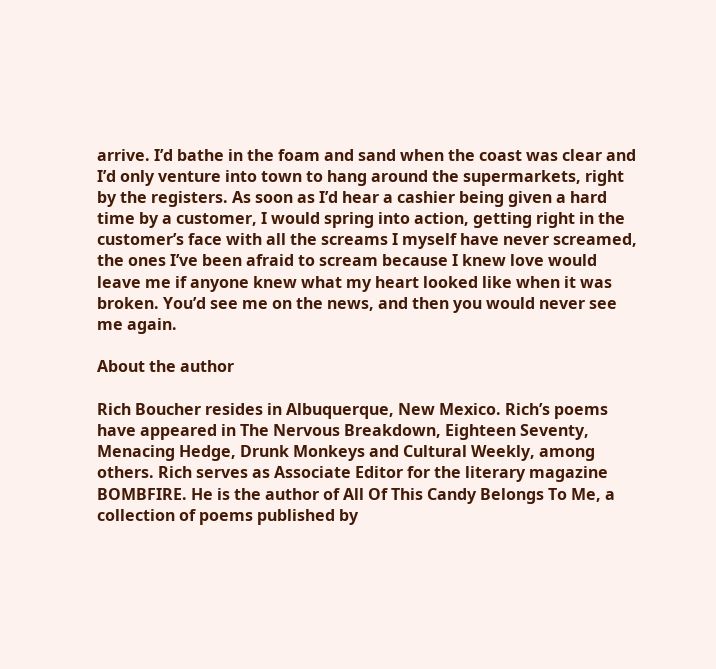arrive. I’d bathe in the foam and sand when the coast was clear and I’d only venture into town to hang around the supermarkets, right by the registers. As soon as I’d hear a cashier being given a hard time by a customer, I would spring into action, getting right in the customer’s face with all the screams I myself have never screamed, the ones I’ve been afraid to scream because I knew love would leave me if anyone knew what my heart looked like when it was broken. You’d see me on the news, and then you would never see me again.

About the author

Rich Boucher resides in Albuquerque, New Mexico. Rich’s poems have appeared in The Nervous Breakdown, Eighteen Seventy, Menacing Hedge, Drunk Monkeys and Cultural Weekly, among others. Rich serves as Associate Editor for the literary magazine BOMBFIRE. He is the author of All Of This Candy Belongs To Me, a collection of poems published by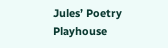Jules’ Poetry Playhouse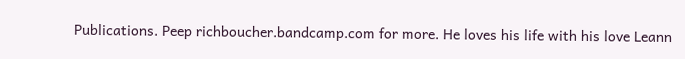Publications. Peep richboucher.bandcamp.com for more. He loves his life with his love Leann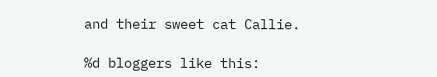and their sweet cat Callie.

%d bloggers like this: